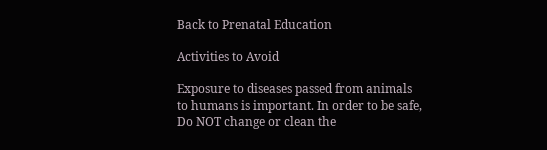Back to Prenatal Education

Activities to Avoid

Exposure to diseases passed from animals to humans is important. In order to be safe, Do NOT change or clean the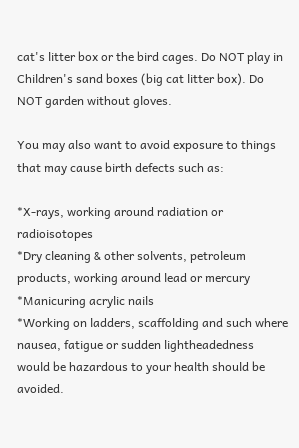cat's litter box or the bird cages. Do NOT play in Children's sand boxes (big cat litter box). Do NOT garden without gloves.

You may also want to avoid exposure to things that may cause birth defects such as:

*X-rays, working around radiation or radioisotopes
*Dry cleaning & other solvents, petroleum products, working around lead or mercury
*Manicuring acrylic nails
*Working on ladders, scaffolding and such where nausea, fatigue or sudden lightheadedness would be hazardous to your health should be avoided.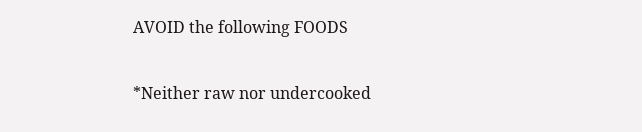AVOID the following FOODS

*Neither raw nor undercooked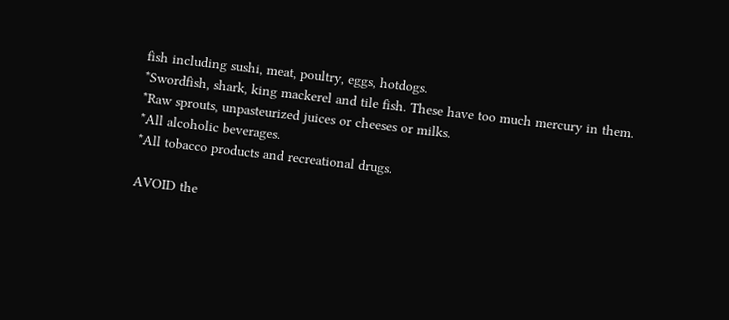fish including sushi, meat, poultry, eggs, hotdogs.
*Swordfish, shark, king mackerel and tile fish. These have too much mercury in them.
*Raw sprouts, unpasteurized juices or cheeses or milks.
*All alcoholic beverages.
*All tobacco products and recreational drugs.

AVOID the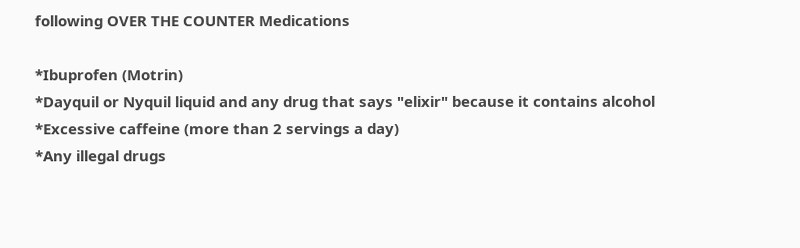following OVER THE COUNTER Medications

*Ibuprofen (Motrin)
*Dayquil or Nyquil liquid and any drug that says "elixir" because it contains alcohol
*Excessive caffeine (more than 2 servings a day)
*Any illegal drugs